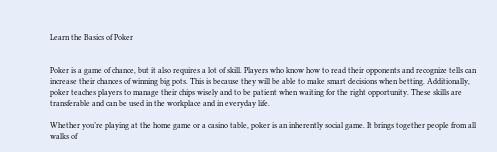Learn the Basics of Poker


Poker is a game of chance, but it also requires a lot of skill. Players who know how to read their opponents and recognize tells can increase their chances of winning big pots. This is because they will be able to make smart decisions when betting. Additionally, poker teaches players to manage their chips wisely and to be patient when waiting for the right opportunity. These skills are transferable and can be used in the workplace and in everyday life.

Whether you’re playing at the home game or a casino table, poker is an inherently social game. It brings together people from all walks of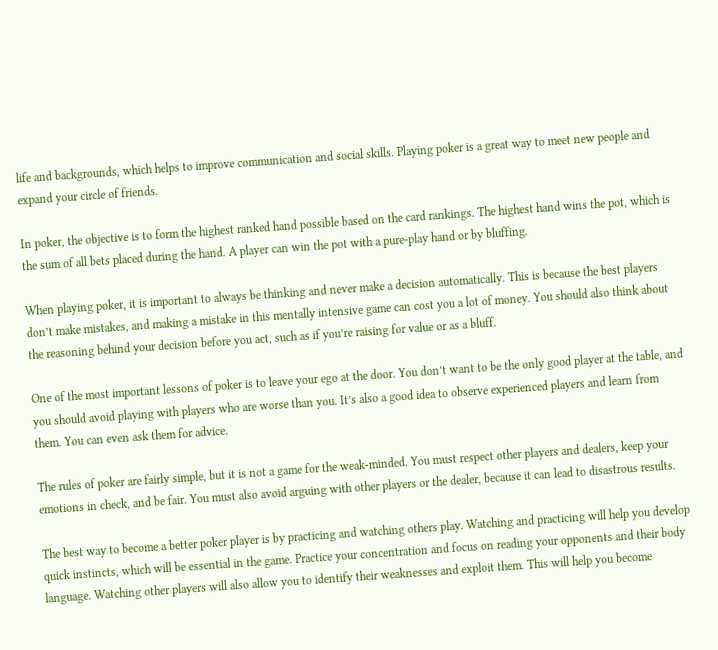life and backgrounds, which helps to improve communication and social skills. Playing poker is a great way to meet new people and expand your circle of friends.

In poker, the objective is to form the highest ranked hand possible based on the card rankings. The highest hand wins the pot, which is the sum of all bets placed during the hand. A player can win the pot with a pure-play hand or by bluffing.

When playing poker, it is important to always be thinking and never make a decision automatically. This is because the best players don’t make mistakes, and making a mistake in this mentally intensive game can cost you a lot of money. You should also think about the reasoning behind your decision before you act, such as if you’re raising for value or as a bluff.

One of the most important lessons of poker is to leave your ego at the door. You don’t want to be the only good player at the table, and you should avoid playing with players who are worse than you. It’s also a good idea to observe experienced players and learn from them. You can even ask them for advice.

The rules of poker are fairly simple, but it is not a game for the weak-minded. You must respect other players and dealers, keep your emotions in check, and be fair. You must also avoid arguing with other players or the dealer, because it can lead to disastrous results.

The best way to become a better poker player is by practicing and watching others play. Watching and practicing will help you develop quick instincts, which will be essential in the game. Practice your concentration and focus on reading your opponents and their body language. Watching other players will also allow you to identify their weaknesses and exploit them. This will help you become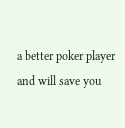a better poker player and will save you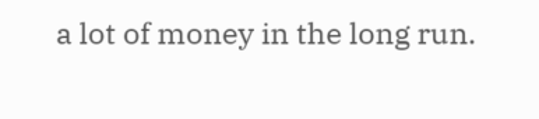a lot of money in the long run.